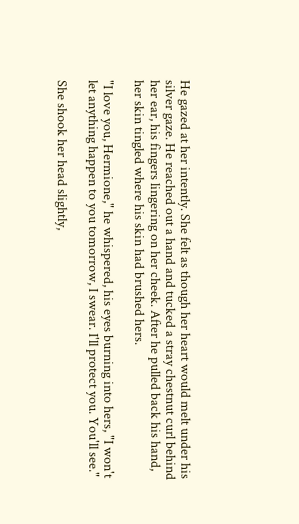He gazed at her intently. She felt as though her heart would melt under his silver gaze. He reached out a hand and tucked a stray chestnut curl behind her ear, his fingers lingering on her cheek. After he pulled back his hand, her skin tingled where his skin had brushed hers.

"I love you, Hermione," he whispered, his eyes burning into hers, "I won't let anything happen to you tomorrow, I swear. I'll protect you. You'll see."

She shook her head slightly,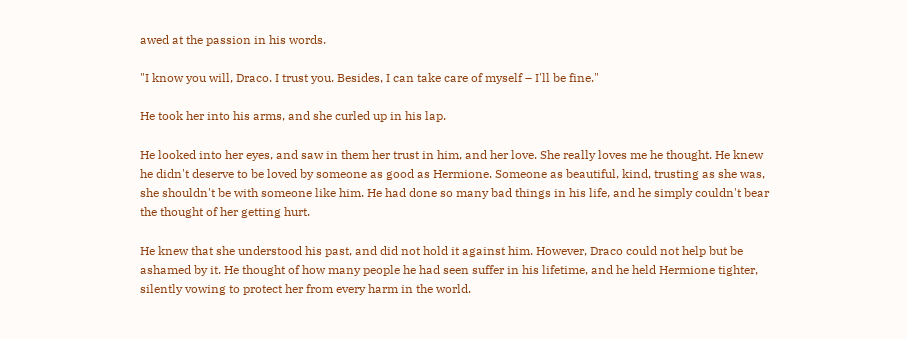awed at the passion in his words.

"I know you will, Draco. I trust you. Besides, I can take care of myself – I'll be fine."

He took her into his arms, and she curled up in his lap.

He looked into her eyes, and saw in them her trust in him, and her love. She really loves me he thought. He knew he didn't deserve to be loved by someone as good as Hermione. Someone as beautiful, kind, trusting as she was, she shouldn't be with someone like him. He had done so many bad things in his life, and he simply couldn't bear the thought of her getting hurt.

He knew that she understood his past, and did not hold it against him. However, Draco could not help but be ashamed by it. He thought of how many people he had seen suffer in his lifetime, and he held Hermione tighter, silently vowing to protect her from every harm in the world.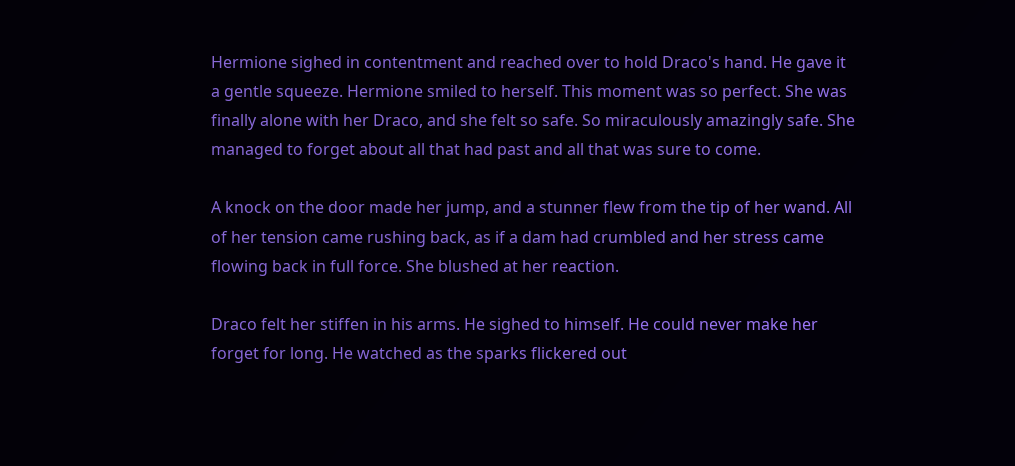Hermione sighed in contentment and reached over to hold Draco's hand. He gave it a gentle squeeze. Hermione smiled to herself. This moment was so perfect. She was finally alone with her Draco, and she felt so safe. So miraculously amazingly safe. She managed to forget about all that had past and all that was sure to come.

A knock on the door made her jump, and a stunner flew from the tip of her wand. All of her tension came rushing back, as if a dam had crumbled and her stress came flowing back in full force. She blushed at her reaction.

Draco felt her stiffen in his arms. He sighed to himself. He could never make her forget for long. He watched as the sparks flickered out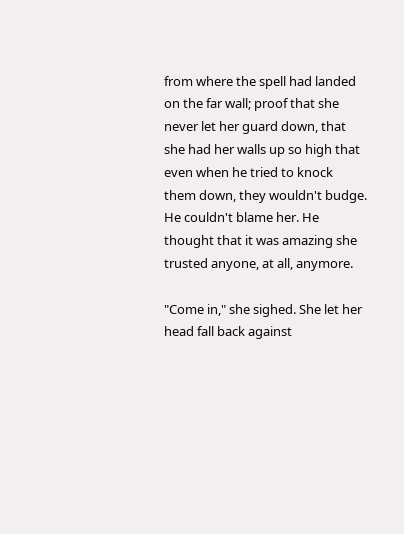from where the spell had landed on the far wall; proof that she never let her guard down, that she had her walls up so high that even when he tried to knock them down, they wouldn't budge. He couldn't blame her. He thought that it was amazing she trusted anyone, at all, anymore.

"Come in," she sighed. She let her head fall back against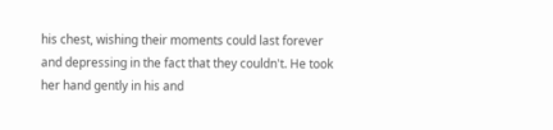his chest, wishing their moments could last forever and depressing in the fact that they couldn't. He took her hand gently in his and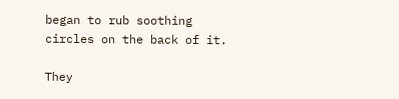began to rub soothing circles on the back of it.

They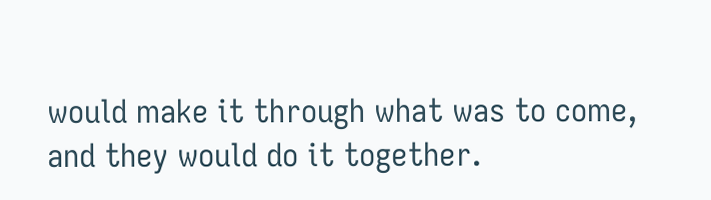would make it through what was to come, and they would do it together.